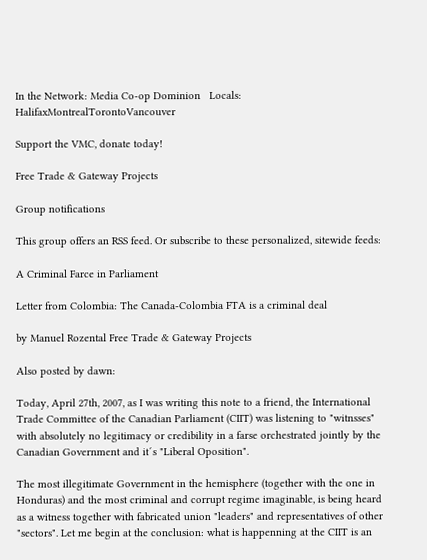In the Network: Media Co-op Dominion   Locals: HalifaxMontrealTorontoVancouver

Support the VMC, donate today!

Free Trade & Gateway Projects

Group notifications

This group offers an RSS feed. Or subscribe to these personalized, sitewide feeds:

A Criminal Farce in Parliament

Letter from Colombia: The Canada-Colombia FTA is a criminal deal

by Manuel Rozental Free Trade & Gateway Projects

Also posted by dawn:

Today, April 27th, 2007, as I was writing this note to a friend, the International Trade Committee of the Canadian Parliament (CIIT) was listening to "witnsses" with absolutely no legitimacy or credibility in a farse orchestrated jointly by the Canadian Government and it´s "Liberal Oposition".

The most illegitimate Government in the hemisphere (together with the one in Honduras) and the most criminal and corrupt regime imaginable, is being heard as a witness together with fabricated union "leaders" and representatives of other "sectors". Let me begin at the conclusion: what is happenning at the CIIT is an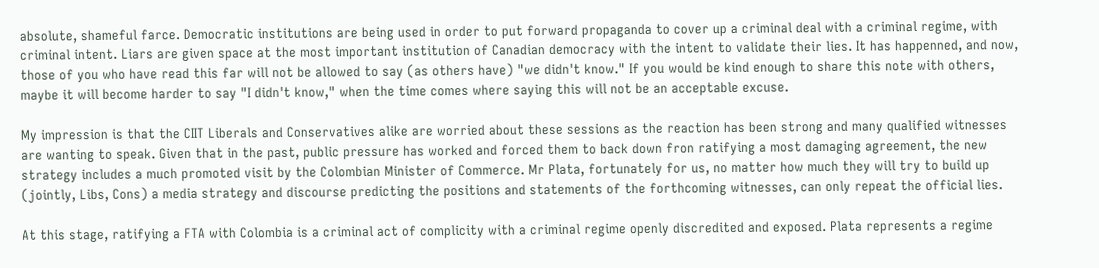absolute, shameful farce. Democratic institutions are being used in order to put forward propaganda to cover up a criminal deal with a criminal regime, with criminal intent. Liars are given space at the most important institution of Canadian democracy with the intent to validate their lies. It has happenned, and now, those of you who have read this far will not be allowed to say (as others have) "we didn't know." If you would be kind enough to share this note with others, maybe it will become harder to say "I didn't know," when the time comes where saying this will not be an acceptable excuse.

My impression is that the CIIT Liberals and Conservatives alike are worried about these sessions as the reaction has been strong and many qualified witnesses are wanting to speak. Given that in the past, public pressure has worked and forced them to back down fron ratifying a most damaging agreement, the new strategy includes a much promoted visit by the Colombian Minister of Commerce. Mr Plata, fortunately for us, no matter how much they will try to build up (jointly, Libs, Cons) a media strategy and discourse predicting the positions and statements of the forthcoming witnesses, can only repeat the official lies.

At this stage, ratifying a FTA with Colombia is a criminal act of complicity with a criminal regime openly discredited and exposed. Plata represents a regime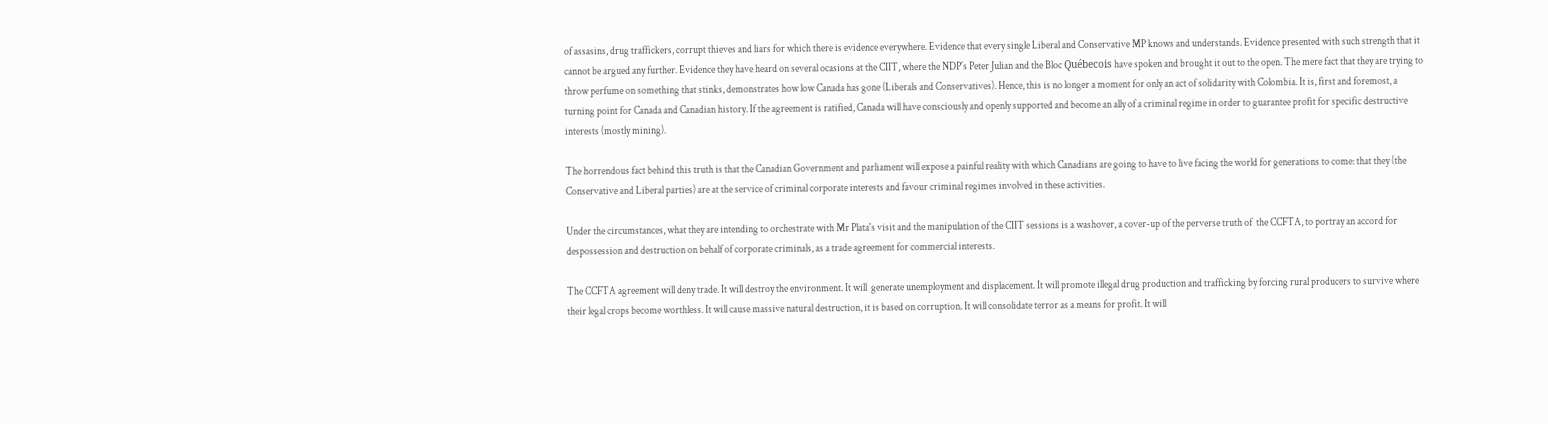of assasins, drug traffickers, corrupt thieves and liars for which there is evidence everywhere. Evidence that every single Liberal and Conservative MP knows and understands. Evidence presented with such strength that it cannot be argued any further. Evidence they have heard on several ocasions at the CIIT, where the NDP´s Peter Julian and the Bloc Québecois have spoken and brought it out to the open. The mere fact that they are trying to throw perfume on something that stinks, demonstrates how low Canada has gone (Liberals and Conservatives). Hence, this is no longer a moment for only an act of solidarity with Colombia. It is, first and foremost, a turning point for Canada and Canadian history. If the agreement is ratified, Canada will have consciously and openly supported and become an ally of a criminal regime in order to guarantee profit for specific destructive interests (mostly mining).

The horrendous fact behind this truth is that the Canadian Government and parliament will expose a painful reality with which Canadians are going to have to live facing the world for generations to come: that they (the Conservative and Liberal parties) are at the service of criminal corporate interests and favour criminal regimes involved in these activities.

Under the circumstances, what they are intending to orchestrate with Mr Plata's visit and the manipulation of the CIIT sessions is a washover, a cover-up of the perverse truth of  the CCFTA, to portray an accord for despossession and destruction on behalf of corporate criminals, as a trade agreement for commercial interests.

The CCFTA agreement will deny trade. It will destroy the environment. It will  generate unemployment and displacement. It will promote illegal drug production and trafficking by forcing rural producers to survive where their legal crops become worthless. It will cause massive natural destruction, it is based on corruption. It will consolidate terror as a means for profit. It will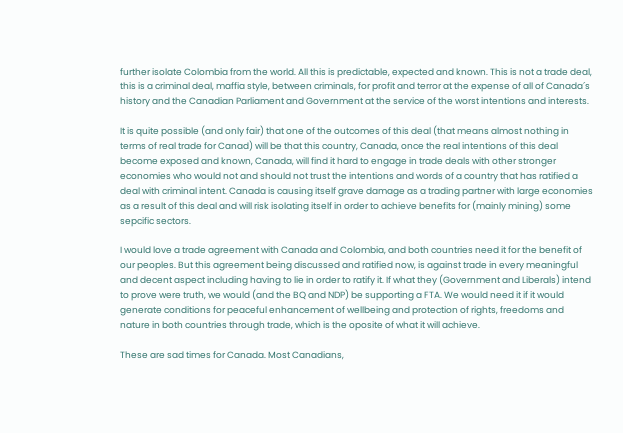further isolate Colombia from the world. All this is predictable, expected and known. This is not a trade deal, this is a criminal deal, maffia style, between criminals, for profit and terror at the expense of all of Canada´s history and the Canadian Parliament and Government at the service of the worst intentions and interests.

It is quite possible (and only fair) that one of the outcomes of this deal (that means almost nothing in terms of real trade for Canad) will be that this country, Canada, once the real intentions of this deal become exposed and known, Canada, will find it hard to engage in trade deals with other stronger economies who would not and should not trust the intentions and words of a country that has ratified a deal with criminal intent. Canada is causing itself grave damage as a trading partner with large economies as a result of this deal and will risk isolating itself in order to achieve benefits for (mainly mining) some sepcific sectors.

I would love a trade agreement with Canada and Colombia, and both countries need it for the benefit of our peoples. But this agreement being discussed and ratified now, is against trade in every meaningful and decent aspect including having to lie in order to ratify it. If what they (Government and Liberals) intend to prove were truth, we would (and the BQ and NDP) be supporting a FTA. We would need it if it would generate conditions for peaceful enhancement of wellbeing and protection of rights, freedoms and nature in both countries through trade, which is the oposite of what it will achieve.

These are sad times for Canada. Most Canadians,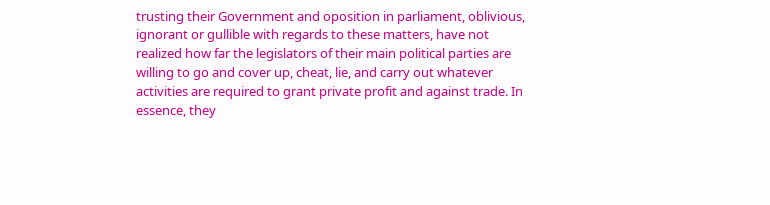trusting their Government and oposition in parliament, oblivious, ignorant or gullible with regards to these matters, have not realized how far the legislators of their main political parties are willing to go and cover up, cheat, lie, and carry out whatever activities are required to grant private profit and against trade. In essence, they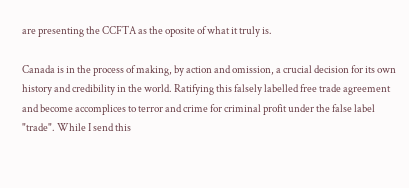are presenting the CCFTA as the oposite of what it truly is.

Canada is in the process of making, by action and omission, a crucial decision for its own history and credibility in the world. Ratifying this falsely labelled free trade agreement and become accomplices to terror and crime for criminal profit under the false label "trade". While I send this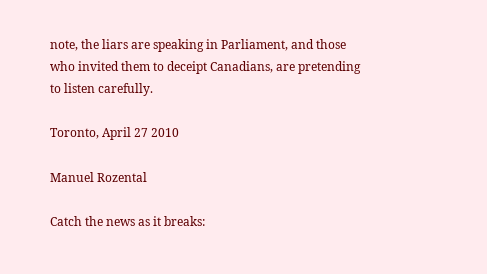note, the liars are speaking in Parliament, and those who invited them to deceipt Canadians, are pretending to listen carefully.

Toronto, April 27 2010

Manuel Rozental

Catch the news as it breaks: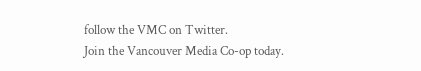follow the VMC on Twitter.
Join the Vancouver Media Co-op today.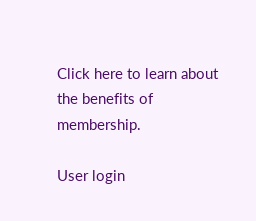Click here to learn about the benefits of membership.

User login